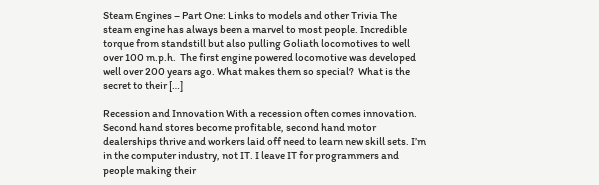Steam Engines – Part One: Links to models and other Trivia The steam engine has always been a marvel to most people. Incredible torque from standstill but also pulling Goliath locomotives to well over 100 m.p.h.  The first engine powered locomotive was developed well over 200 years ago. What makes them so special?  What is the secret to their […]

Recession and Innovation With a recession often comes innovation.  Second hand stores become profitable, second hand motor dealerships thrive and workers laid off need to learn new skill sets. I’m in the computer industry, not IT. I leave IT for programmers and people making their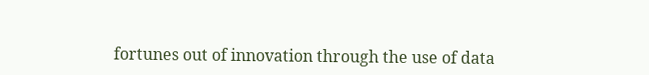fortunes out of innovation through the use of data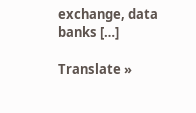exchange, data banks […]

Translate »